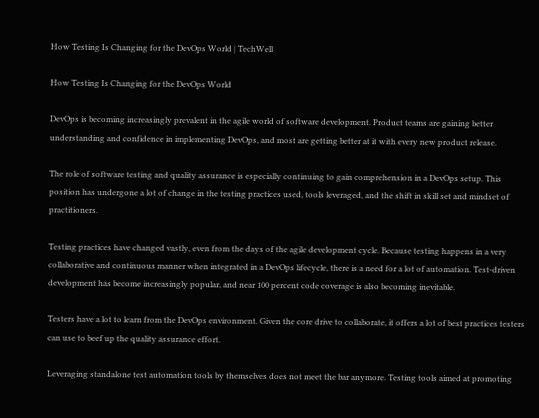How Testing Is Changing for the DevOps World | TechWell

How Testing Is Changing for the DevOps World

DevOps is becoming increasingly prevalent in the agile world of software development. Product teams are gaining better understanding and confidence in implementing DevOps, and most are getting better at it with every new product release.

The role of software testing and quality assurance is especially continuing to gain comprehension in a DevOps setup. This position has undergone a lot of change in the testing practices used, tools leveraged, and the shift in skill set and mindset of practitioners.

Testing practices have changed vastly, even from the days of the agile development cycle. Because testing happens in a very collaborative and continuous manner when integrated in a DevOps lifecycle, there is a need for a lot of automation. Test-driven development has become increasingly popular, and near 100 percent code coverage is also becoming inevitable.

Testers have a lot to learn from the DevOps environment. Given the core drive to collaborate, it offers a lot of best practices testers can use to beef up the quality assurance effort.

Leveraging standalone test automation tools by themselves does not meet the bar anymore. Testing tools aimed at promoting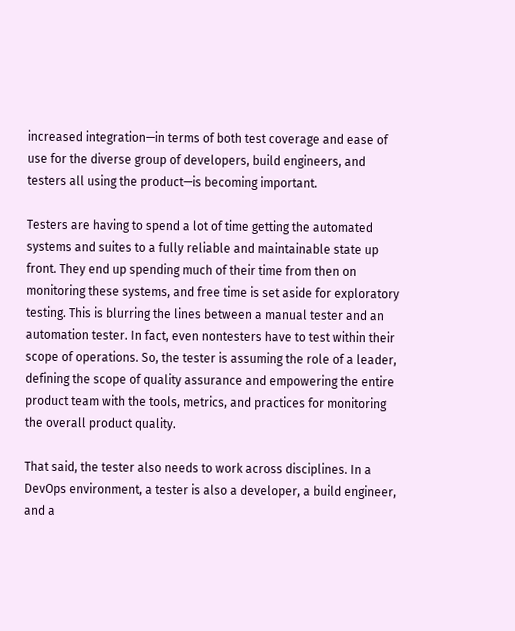increased integration—in terms of both test coverage and ease of use for the diverse group of developers, build engineers, and testers all using the product—is becoming important.

Testers are having to spend a lot of time getting the automated systems and suites to a fully reliable and maintainable state up front. They end up spending much of their time from then on monitoring these systems, and free time is set aside for exploratory testing. This is blurring the lines between a manual tester and an automation tester. In fact, even nontesters have to test within their scope of operations. So, the tester is assuming the role of a leader, defining the scope of quality assurance and empowering the entire product team with the tools, metrics, and practices for monitoring the overall product quality.

That said, the tester also needs to work across disciplines. In a DevOps environment, a tester is also a developer, a build engineer, and a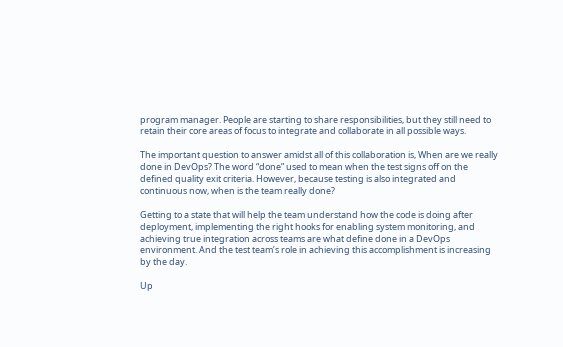program manager. People are starting to share responsibilities, but they still need to retain their core areas of focus to integrate and collaborate in all possible ways.

The important question to answer amidst all of this collaboration is, When are we really done in DevOps? The word “done” used to mean when the test signs off on the defined quality exit criteria. However, because testing is also integrated and continuous now, when is the team really done?

Getting to a state that will help the team understand how the code is doing after deployment, implementing the right hooks for enabling system monitoring, and achieving true integration across teams are what define done in a DevOps environment. And the test team’s role in achieving this accomplishment is increasing by the day.

Up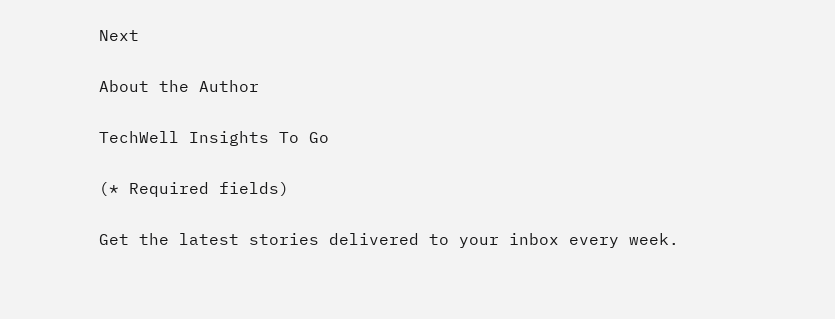Next

About the Author

TechWell Insights To Go

(* Required fields)

Get the latest stories delivered to your inbox every week.